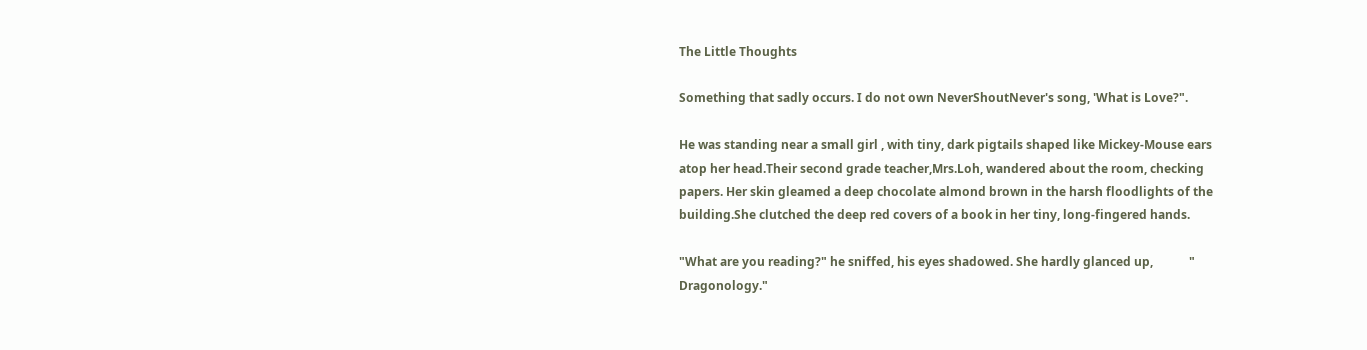The Little Thoughts

Something that sadly occurs. I do not own NeverShoutNever's song, 'What is Love?".

He was standing near a small girl , with tiny, dark pigtails shaped like Mickey-Mouse ears atop her head.Their second grade teacher,Mrs.Loh, wandered about the room, checking papers. Her skin gleamed a deep chocolate almond brown in the harsh floodlights of the building.She clutched the deep red covers of a book in her tiny, long-fingered hands.

"What are you reading?" he sniffed, his eyes shadowed. She hardly glanced up,            " Dragonology."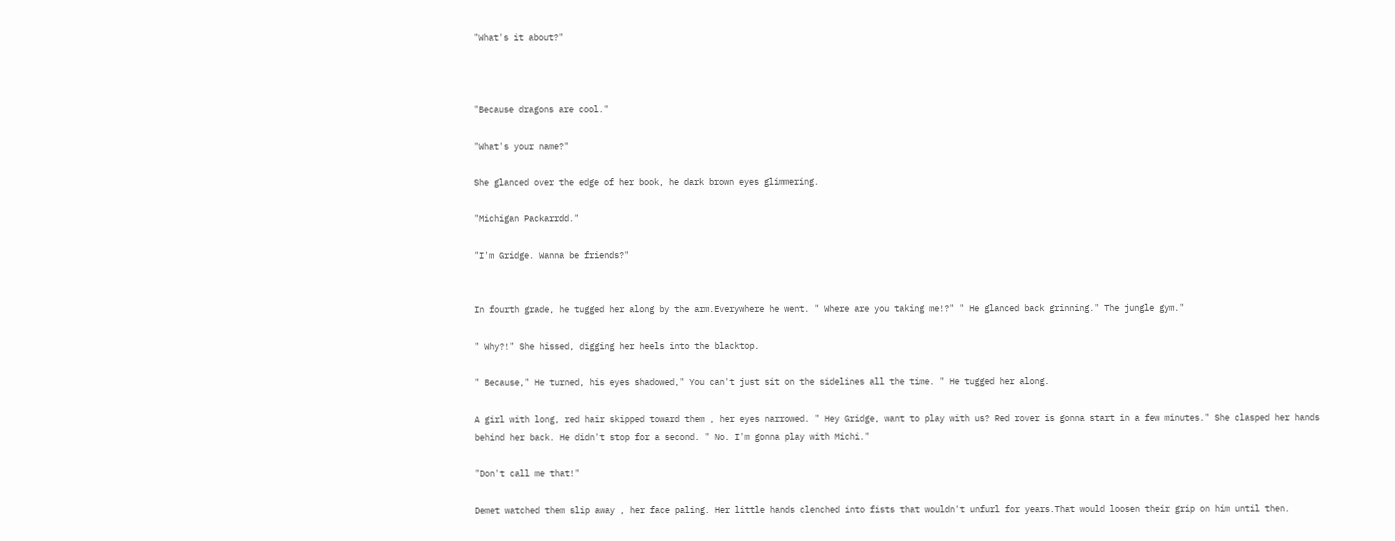"What's it about?"



"Because dragons are cool."

"What's your name?"

She glanced over the edge of her book, he dark brown eyes glimmering.

"Michigan Packarrdd."

"I'm Gridge. Wanna be friends?"


In fourth grade, he tugged her along by the arm.Everywhere he went. " Where are you taking me!?" " He glanced back grinning." The jungle gym."

" Why?!" She hissed, digging her heels into the blacktop.

" Because," He turned, his eyes shadowed," You can't just sit on the sidelines all the time. " He tugged her along.

A girl with long, red hair skipped toward them , her eyes narrowed. " Hey Gridge, want to play with us? Red rover is gonna start in a few minutes." She clasped her hands behind her back. He didn't stop for a second. " No. I'm gonna play with Michi."

"Don't call me that!"

Demet watched them slip away , her face paling. Her little hands clenched into fists that wouldn't unfurl for years.That would loosen their grip on him until then.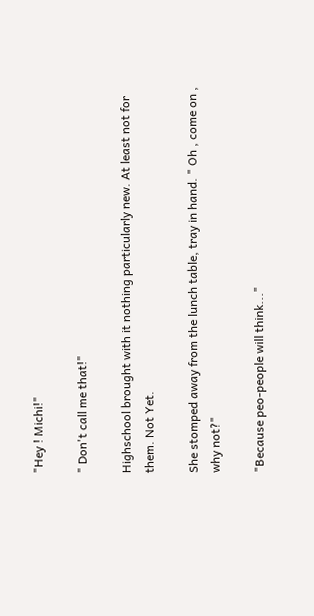"Hey ! Michi!"

" Don't call me that!"

Highschool brought with it nothing particularly new. At least not for them. Not Yet.

She stomped away from the lunch table, tray in hand. " Oh , come on , why not?"

"Because peo-people will think..."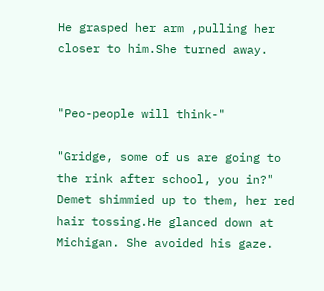He grasped her arm ,pulling her closer to him.She turned away.


"Peo-people will think-"

"Gridge, some of us are going to the rink after school, you in?" Demet shimmied up to them, her red hair tossing.He glanced down at Michigan. She avoided his gaze.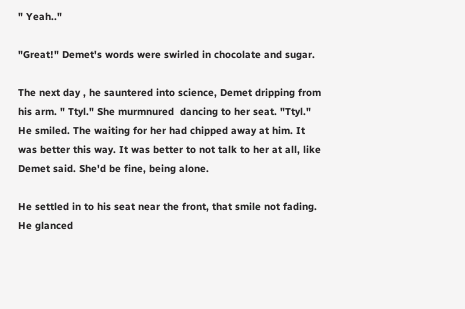" Yeah.."

"Great!" Demet's words were swirled in chocolate and sugar.

The next day , he sauntered into science, Demet dripping from his arm. " Ttyl." She murmnured  dancing to her seat. "Ttyl." He smiled. The waiting for her had chipped away at him. It was better this way. It was better to not talk to her at all, like Demet said. She'd be fine, being alone.

He settled in to his seat near the front, that smile not fading. He glanced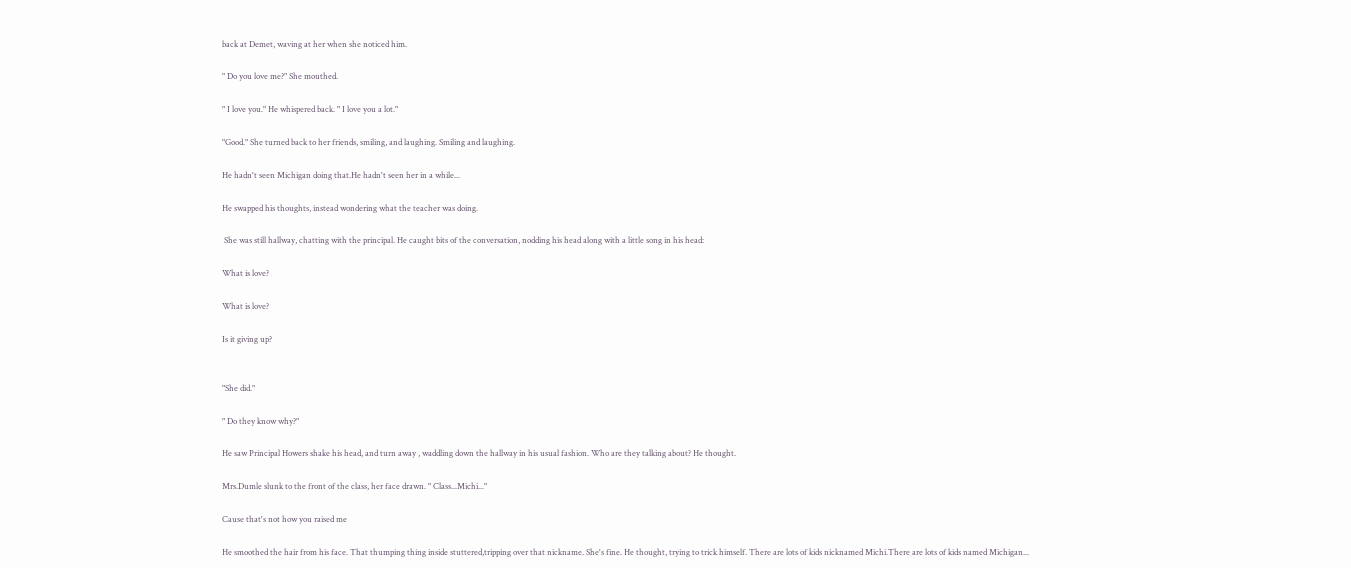back at Demet, waving at her when she noticed him.

" Do you love me?" She mouthed.

" I love you." He whispered back. " I love you a lot."

"Good." She turned back to her friends, smiling, and laughing. Smiling and laughing.

He hadn't seen Michigan doing that.He hadn't seen her in a while...

He swapped his thoughts, instead wondering what the teacher was doing.

 She was still hallway, chatting with the principal. He caught bits of the conversation, nodding his head along with a little song in his head:

What is love?

What is love?

Is it giving up?


"She did."

" Do they know why?"

He saw Principal Howers shake his head, and turn away , waddling down the hallway in his usual fashion. Who are they talking about? He thought.

Mrs.Dumle slunk to the front of the class, her face drawn. " Class...Michi..."

Cause that's not how you raised me

He smoothed the hair from his face. That thumping thing inside stuttered,tripping over that nickname. She's fine. He thought, trying to trick himself. There are lots of kids nicknamed Michi.There are lots of kids named Michigan...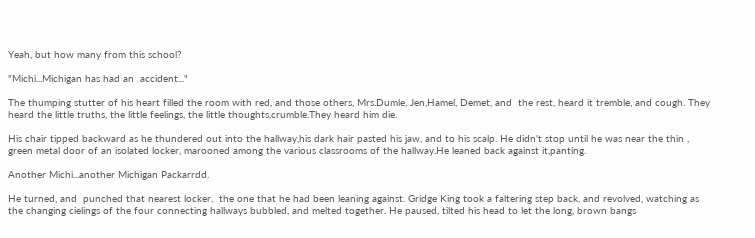Yeah, but how many from this school?

"Michi...Michigan has had an  accident..."

The thumping stutter of his heart filled the room with red, and those others, Mrs.Dumle, Jen,Hamel, Demet, and  the rest, heard it tremble, and cough. They heard the little truths, the little feelings, the little thoughts,crumble.They heard him die.

His chair tipped backward as he thundered out into the hallway,his dark hair pasted his jaw, and to his scalp. He didn't stop until he was near the thin , green metal door of an isolated locker, marooned among the various classrooms of the hallway.He leaned back against it,panting.

Another Michi...another Michigan Packarrdd.

He turned, and  punched that nearest locker,  the one that he had been leaning against. Gridge King took a faltering step back, and revolved, watching as the changing cielings of the four connecting hallways bubbled, and melted together. He paused, tilted his head to let the long, brown bangs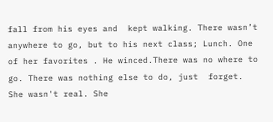fall from his eyes and  kept walking. There wasn’t anywhere to go, but to his next class; Lunch. One of her favorites . He winced.There was no where to go. There was nothing else to do, just  forget. She wasn't real. She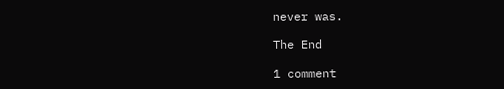never was.

The End

1 comment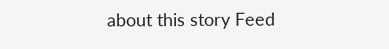about this story Feed